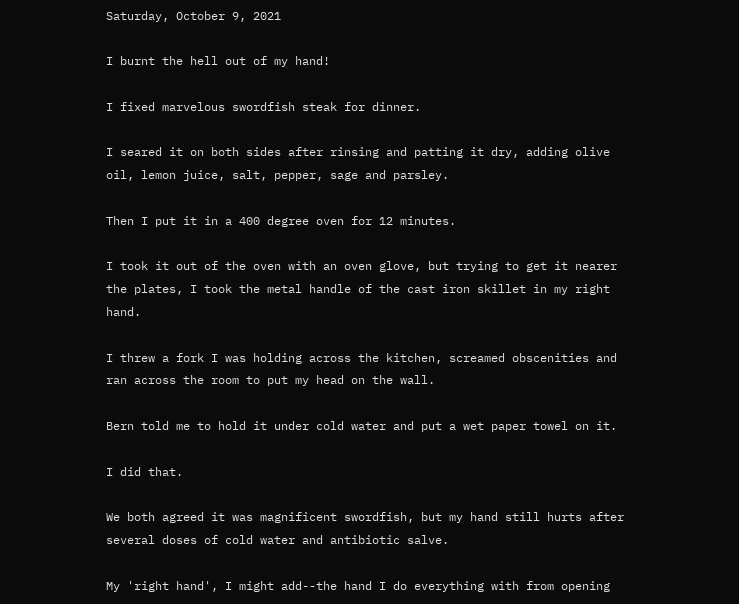Saturday, October 9, 2021

I burnt the hell out of my hand!

I fixed marvelous swordfish steak for dinner.

I seared it on both sides after rinsing and patting it dry, adding olive oil, lemon juice, salt, pepper, sage and parsley.

Then I put it in a 400 degree oven for 12 minutes.

I took it out of the oven with an oven glove, but trying to get it nearer the plates, I took the metal handle of the cast iron skillet in my right hand.

I threw a fork I was holding across the kitchen, screamed obscenities and ran across the room to put my head on the wall.

Bern told me to hold it under cold water and put a wet paper towel on it.

I did that.

We both agreed it was magnificent swordfish, but my hand still hurts after several doses of cold water and antibiotic salve.

My 'right hand', I might add--the hand I do everything with from opening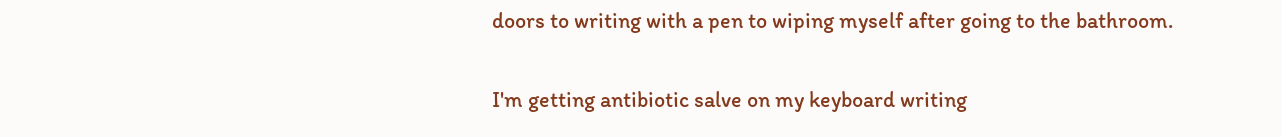doors to writing with a pen to wiping myself after going to the bathroom.

I'm getting antibiotic salve on my keyboard writing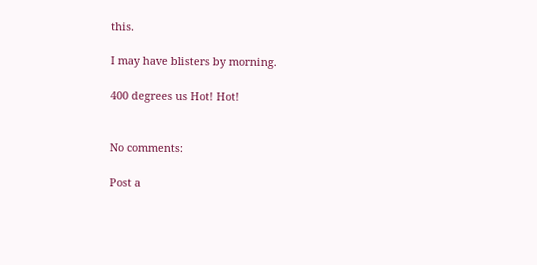this.

I may have blisters by morning.

400 degrees us Hot! Hot!


No comments:

Post a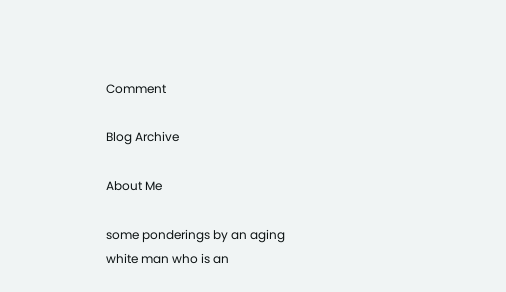Comment

Blog Archive

About Me

some ponderings by an aging white man who is an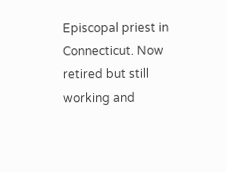Episcopal priest in Connecticut. Now retired but still working and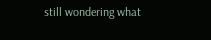still wondering what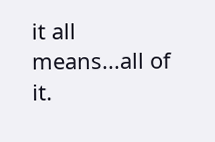it all means...all of it.